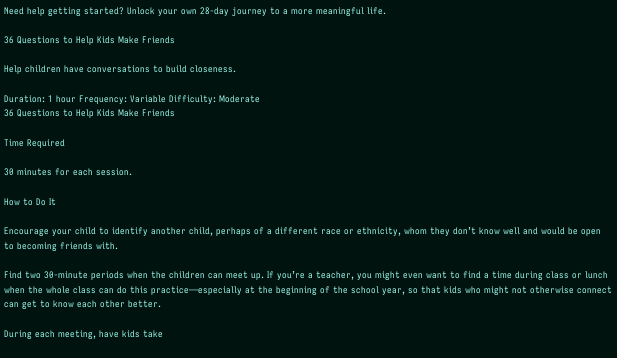Need help getting started? Unlock your own 28-day journey to a more meaningful life.

36 Questions to Help Kids Make Friends

Help children have conversations to build closeness.

Duration: 1 hour Frequency: Variable Difficulty: Moderate
36 Questions to Help Kids Make Friends

Time Required

30 minutes for each session.

How to Do It

Encourage your child to identify another child, perhaps of a different race or ethnicity, whom they don’t know well and would be open to becoming friends with.

Find two 30-minute periods when the children can meet up. If you’re a teacher, you might even want to find a time during class or lunch when the whole class can do this practice—especially at the beginning of the school year, so that kids who might not otherwise connect can get to know each other better.

During each meeting, have kids take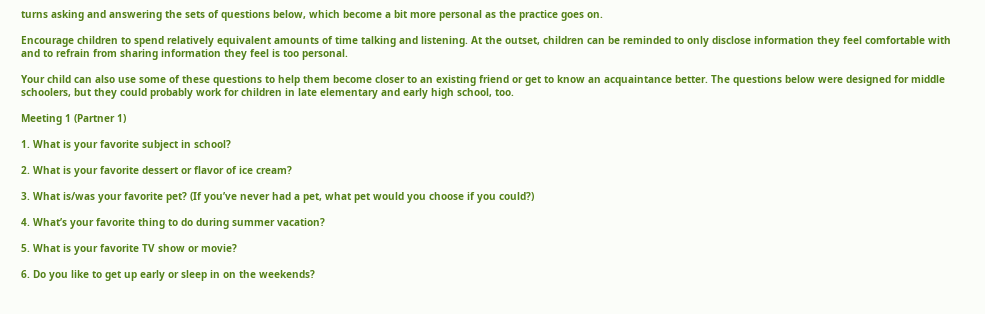turns asking and answering the sets of questions below, which become a bit more personal as the practice goes on.

Encourage children to spend relatively equivalent amounts of time talking and listening. At the outset, children can be reminded to only disclose information they feel comfortable with and to refrain from sharing information they feel is too personal.

Your child can also use some of these questions to help them become closer to an existing friend or get to know an acquaintance better. The questions below were designed for middle schoolers, but they could probably work for children in late elementary and early high school, too.

Meeting 1 (Partner 1)

1. What is your favorite subject in school?

2. What is your favorite dessert or flavor of ice cream?

3. What is/was your favorite pet? (If you’ve never had a pet, what pet would you choose if you could?)

4. What’s your favorite thing to do during summer vacation?

5. What is your favorite TV show or movie?

6. Do you like to get up early or sleep in on the weekends?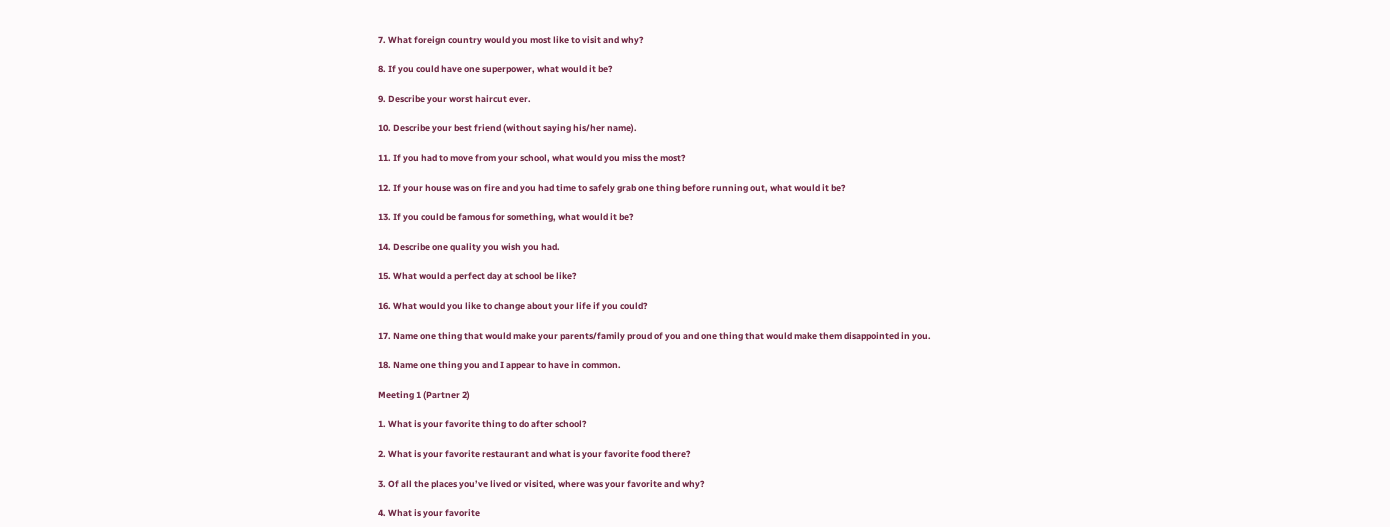7. What foreign country would you most like to visit and why?

8. If you could have one superpower, what would it be?

9. Describe your worst haircut ever.

10. Describe your best friend (without saying his/her name).

11. If you had to move from your school, what would you miss the most?

12. If your house was on fire and you had time to safely grab one thing before running out, what would it be?

13. If you could be famous for something, what would it be?

14. Describe one quality you wish you had.

15. What would a perfect day at school be like?

16. What would you like to change about your life if you could?

17. Name one thing that would make your parents/family proud of you and one thing that would make them disappointed in you.

18. Name one thing you and I appear to have in common.

Meeting 1 (Partner 2)

1. What is your favorite thing to do after school?

2. What is your favorite restaurant and what is your favorite food there?

3. Of all the places you’ve lived or visited, where was your favorite and why?

4. What is your favorite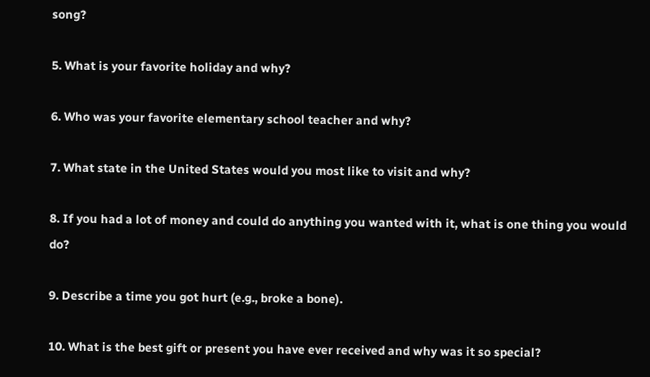song?

5. What is your favorite holiday and why?

6. Who was your favorite elementary school teacher and why?

7. What state in the United States would you most like to visit and why?

8. If you had a lot of money and could do anything you wanted with it, what is one thing you would do?

9. Describe a time you got hurt (e.g., broke a bone).

10. What is the best gift or present you have ever received and why was it so special?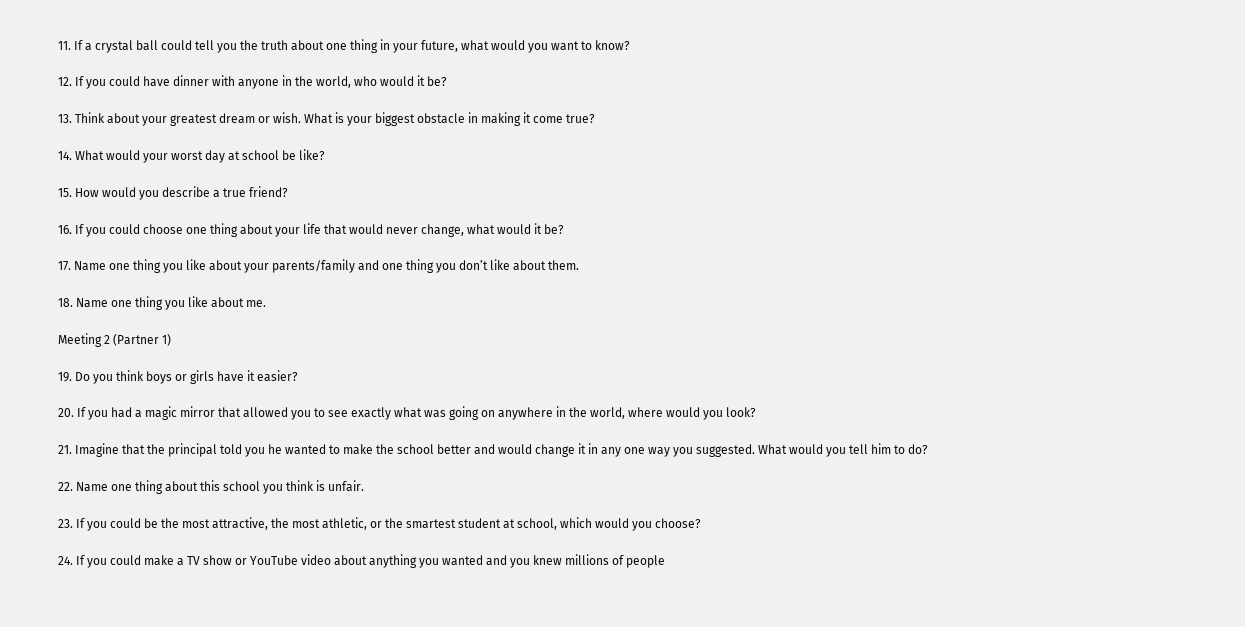11. If a crystal ball could tell you the truth about one thing in your future, what would you want to know?

12. If you could have dinner with anyone in the world, who would it be?

13. Think about your greatest dream or wish. What is your biggest obstacle in making it come true?

14. What would your worst day at school be like?

15. How would you describe a true friend?

16. If you could choose one thing about your life that would never change, what would it be?

17. Name one thing you like about your parents/family and one thing you don’t like about them.

18. Name one thing you like about me.

Meeting 2 (Partner 1)

19. Do you think boys or girls have it easier?

20. If you had a magic mirror that allowed you to see exactly what was going on anywhere in the world, where would you look?

21. Imagine that the principal told you he wanted to make the school better and would change it in any one way you suggested. What would you tell him to do?

22. Name one thing about this school you think is unfair.

23. If you could be the most attractive, the most athletic, or the smartest student at school, which would you choose?

24. If you could make a TV show or YouTube video about anything you wanted and you knew millions of people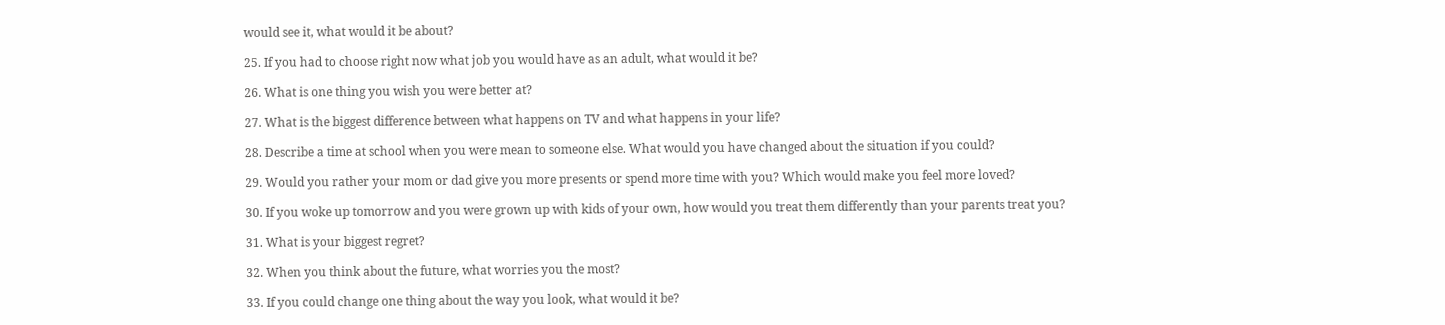would see it, what would it be about?

25. If you had to choose right now what job you would have as an adult, what would it be?

26. What is one thing you wish you were better at?

27. What is the biggest difference between what happens on TV and what happens in your life?

28. Describe a time at school when you were mean to someone else. What would you have changed about the situation if you could?

29. Would you rather your mom or dad give you more presents or spend more time with you? Which would make you feel more loved?

30. If you woke up tomorrow and you were grown up with kids of your own, how would you treat them differently than your parents treat you?

31. What is your biggest regret?

32. When you think about the future, what worries you the most?

33. If you could change one thing about the way you look, what would it be?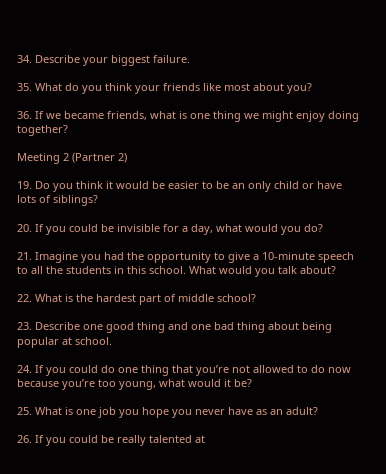34. Describe your biggest failure.

35. What do you think your friends like most about you?

36. If we became friends, what is one thing we might enjoy doing together?

Meeting 2 (Partner 2)

19. Do you think it would be easier to be an only child or have lots of siblings?

20. If you could be invisible for a day, what would you do?

21. Imagine you had the opportunity to give a 10-minute speech to all the students in this school. What would you talk about?

22. What is the hardest part of middle school?

23. Describe one good thing and one bad thing about being popular at school.

24. If you could do one thing that you’re not allowed to do now because you’re too young, what would it be?

25. What is one job you hope you never have as an adult?

26. If you could be really talented at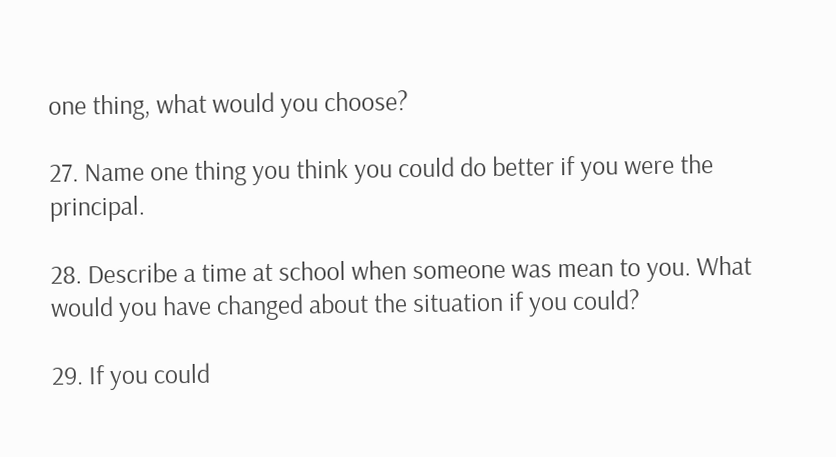one thing, what would you choose?

27. Name one thing you think you could do better if you were the principal.

28. Describe a time at school when someone was mean to you. What would you have changed about the situation if you could?

29. If you could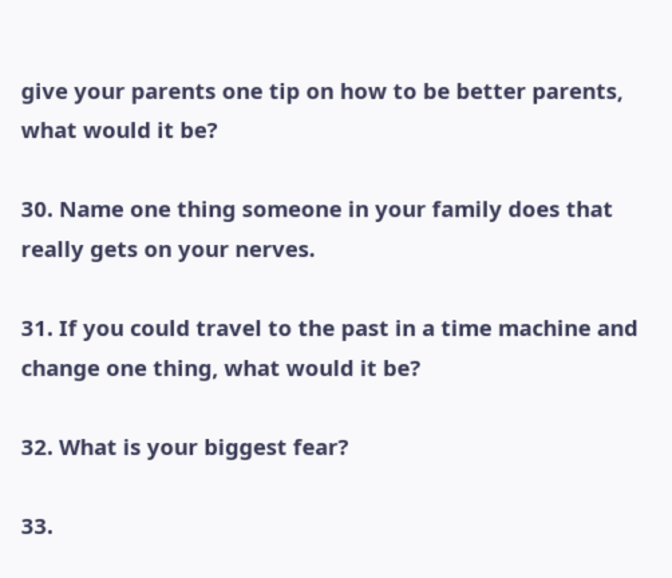give your parents one tip on how to be better parents, what would it be?

30. Name one thing someone in your family does that really gets on your nerves.

31. If you could travel to the past in a time machine and change one thing, what would it be?

32. What is your biggest fear?

33.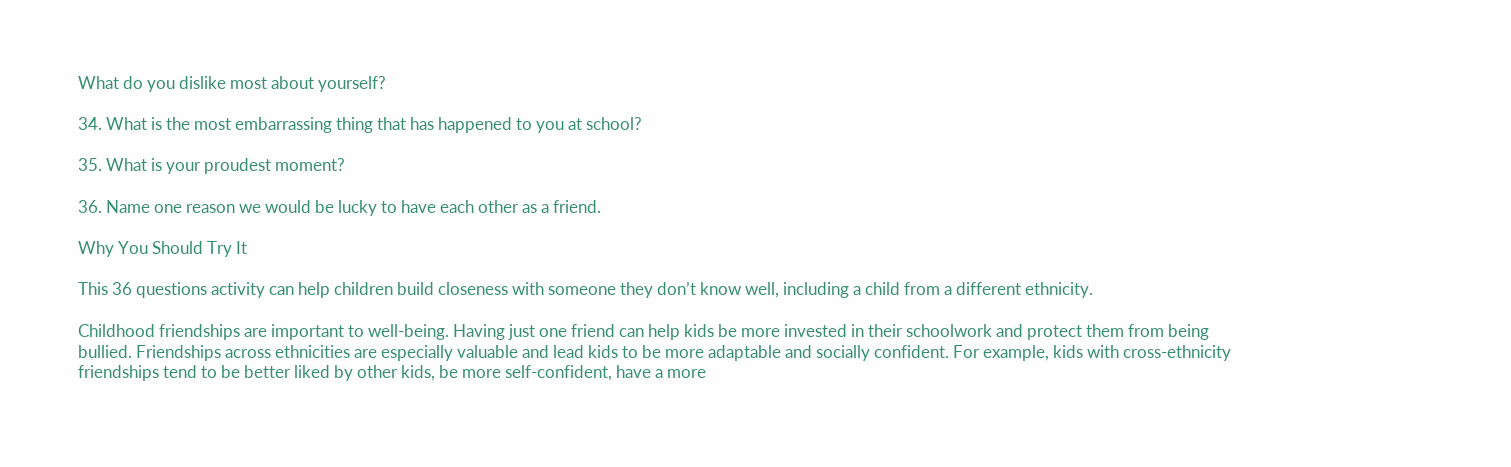What do you dislike most about yourself?

34. What is the most embarrassing thing that has happened to you at school?

35. What is your proudest moment?

36. Name one reason we would be lucky to have each other as a friend.

Why You Should Try It

This 36 questions activity can help children build closeness with someone they don’t know well, including a child from a different ethnicity.

Childhood friendships are important to well-being. Having just one friend can help kids be more invested in their schoolwork and protect them from being bullied. Friendships across ethnicities are especially valuable and lead kids to be more adaptable and socially confident. For example, kids with cross-ethnicity friendships tend to be better liked by other kids, be more self-confident, have a more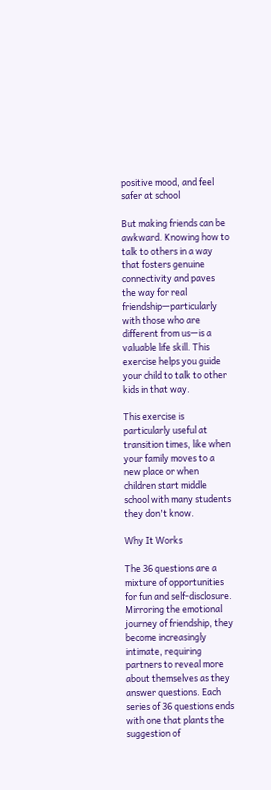positive mood, and feel safer at school

But making friends can be awkward. Knowing how to talk to others in a way that fosters genuine connectivity and paves the way for real friendship—particularly with those who are different from us—is a valuable life skill. This exercise helps you guide your child to talk to other kids in that way.

This exercise is particularly useful at transition times, like when your family moves to a new place or when children start middle school with many students they don't know.

Why It Works

The 36 questions are a mixture of opportunities for fun and self-disclosure. Mirroring the emotional journey of friendship, they become increasingly intimate, requiring partners to reveal more about themselves as they answer questions. Each series of 36 questions ends with one that plants the suggestion of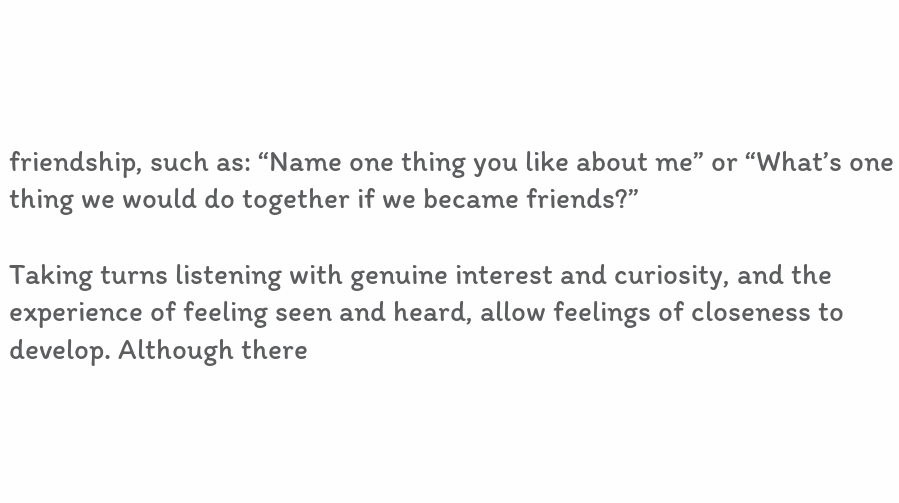friendship, such as: “Name one thing you like about me” or “What’s one thing we would do together if we became friends?”

Taking turns listening with genuine interest and curiosity, and the experience of feeling seen and heard, allow feelings of closeness to develop. Although there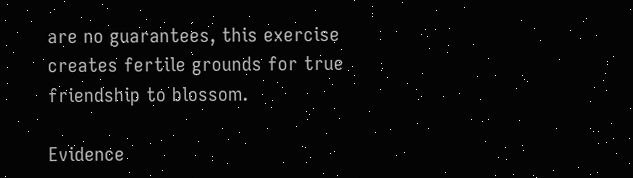are no guarantees, this exercise creates fertile grounds for true friendship to blossom.

Evidence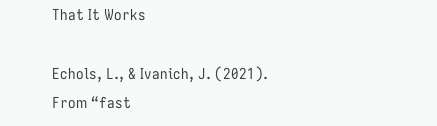That It Works

Echols, L., & Ivanich, J. (2021). From “fast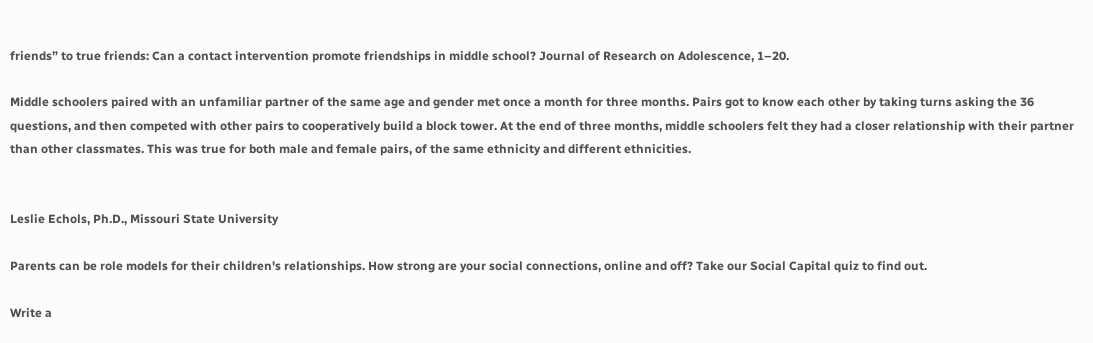friends” to true friends: Can a contact intervention promote friendships in middle school? Journal of Research on Adolescence, 1–20.

Middle schoolers paired with an unfamiliar partner of the same age and gender met once a month for three months. Pairs got to know each other by taking turns asking the 36 questions, and then competed with other pairs to cooperatively build a block tower. At the end of three months, middle schoolers felt they had a closer relationship with their partner than other classmates. This was true for both male and female pairs, of the same ethnicity and different ethnicities.


Leslie Echols, Ph.D., Missouri State University

Parents can be role models for their children's relationships. How strong are your social connections, online and off? Take our Social Capital quiz to find out.

Write a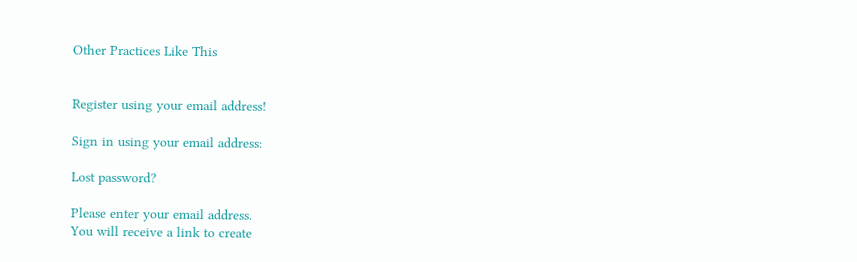Other Practices Like This


Register using your email address!

Sign in using your email address:

Lost password?

Please enter your email address.
You will receive a link to create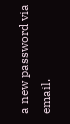a new password via email.